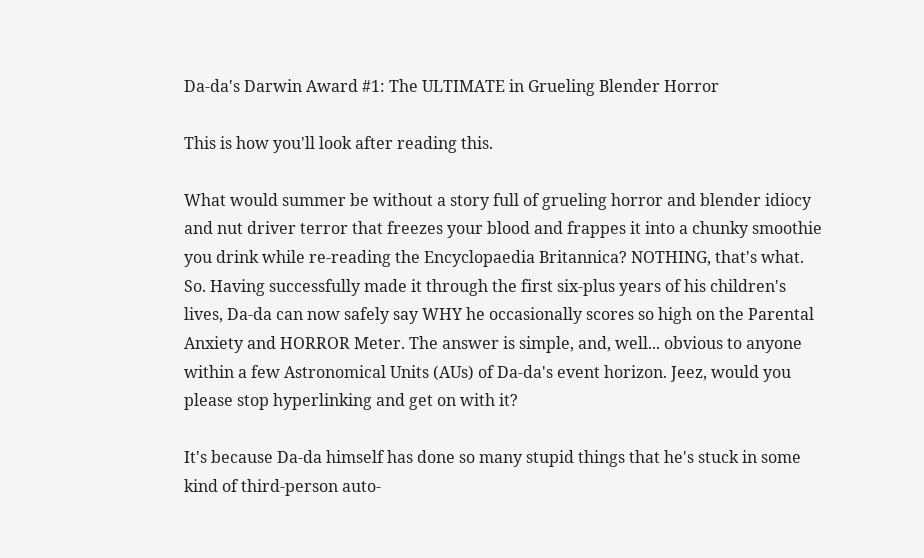Da-da's Darwin Award #1: The ULTIMATE in Grueling Blender Horror

This is how you'll look after reading this.

What would summer be without a story full of grueling horror and blender idiocy and nut driver terror that freezes your blood and frappes it into a chunky smoothie you drink while re-reading the Encyclopaedia Britannica? NOTHING, that's what. So. Having successfully made it through the first six-plus years of his children's lives, Da-da can now safely say WHY he occasionally scores so high on the Parental Anxiety and HORROR Meter. The answer is simple, and, well... obvious to anyone within a few Astronomical Units (AUs) of Da-da's event horizon. Jeez, would you please stop hyperlinking and get on with it?

It's because Da-da himself has done so many stupid things that he's stuck in some kind of third-person auto-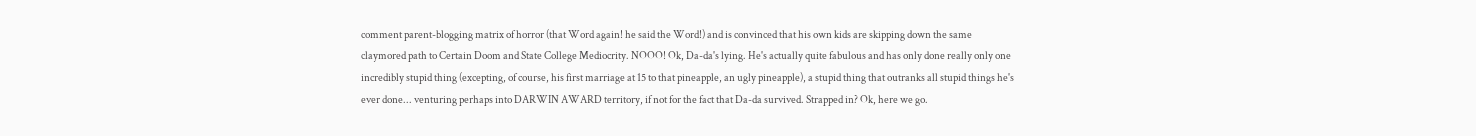comment parent-blogging matrix of horror (that Word again! he said the Word!) and is convinced that his own kids are skipping down the same claymored path to Certain Doom and State College Mediocrity. NOOO! Ok, Da-da's lying. He's actually quite fabulous and has only done really only one incredibly stupid thing (excepting, of course, his first marriage at 15 to that pineapple, an ugly pineapple), a stupid thing that outranks all stupid things he's ever done... venturing perhaps into DARWIN AWARD territory, if not for the fact that Da-da survived. Strapped in? Ok, here we go.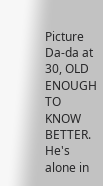Picture Da-da at 30, OLD ENOUGH TO KNOW BETTER. He's alone in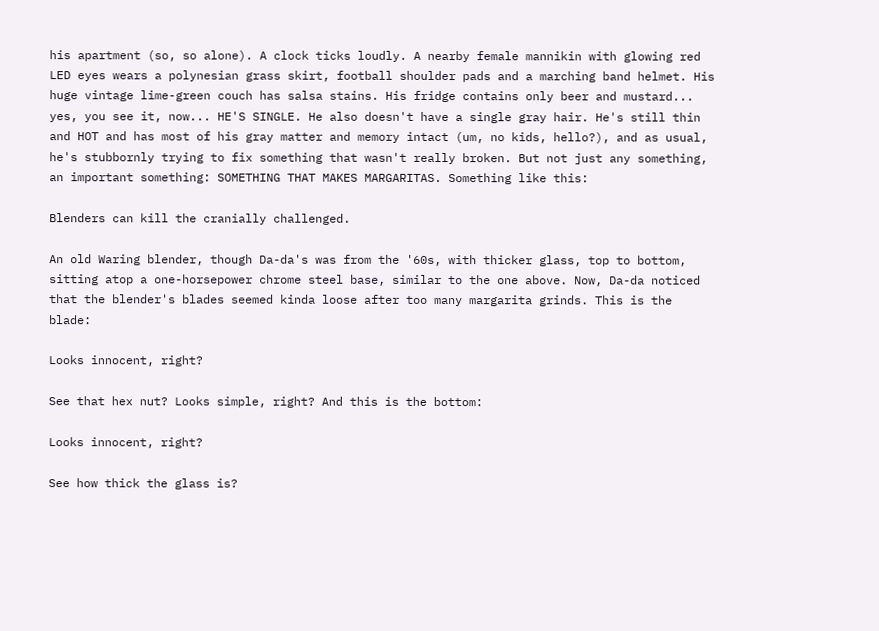his apartment (so, so alone). A clock ticks loudly. A nearby female mannikin with glowing red LED eyes wears a polynesian grass skirt, football shoulder pads and a marching band helmet. His huge vintage lime-green couch has salsa stains. His fridge contains only beer and mustard... yes, you see it, now... HE'S SINGLE. He also doesn't have a single gray hair. He's still thin and HOT and has most of his gray matter and memory intact (um, no kids, hello?), and as usual, he's stubbornly trying to fix something that wasn't really broken. But not just any something, an important something: SOMETHING THAT MAKES MARGARITAS. Something like this:

Blenders can kill the cranially challenged.

An old Waring blender, though Da-da's was from the '60s, with thicker glass, top to bottom, sitting atop a one-horsepower chrome steel base, similar to the one above. Now, Da-da noticed that the blender's blades seemed kinda loose after too many margarita grinds. This is the blade:

Looks innocent, right?

See that hex nut? Looks simple, right? And this is the bottom:

Looks innocent, right?

See how thick the glass is?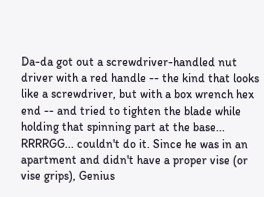Da-da got out a screwdriver-handled nut driver with a red handle -- the kind that looks like a screwdriver, but with a box wrench hex end -- and tried to tighten the blade while holding that spinning part at the base... RRRRGG... couldn't do it. Since he was in an apartment and didn't have a proper vise (or vise grips), Genius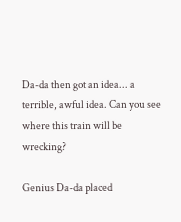Da-da then got an idea... a terrible, awful idea. Can you see where this train will be wrecking?

Genius Da-da placed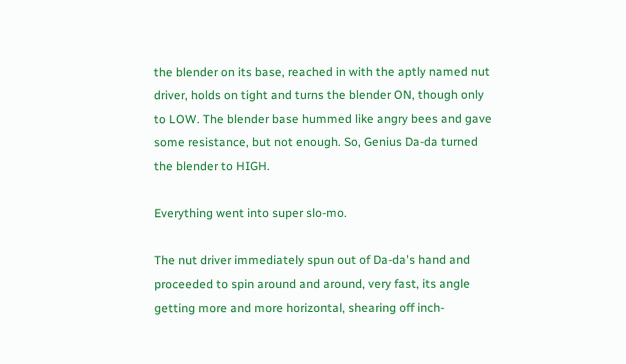the blender on its base, reached in with the aptly named nut driver, holds on tight and turns the blender ON, though only to LOW. The blender base hummed like angry bees and gave some resistance, but not enough. So, Genius Da-da turned the blender to HIGH.

Everything went into super slo-mo.

The nut driver immediately spun out of Da-da's hand and proceeded to spin around and around, very fast, its angle getting more and more horizontal, shearing off inch-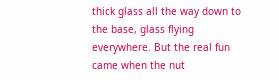thick glass all the way down to the base, glass flying everywhere. But the real fun came when the nut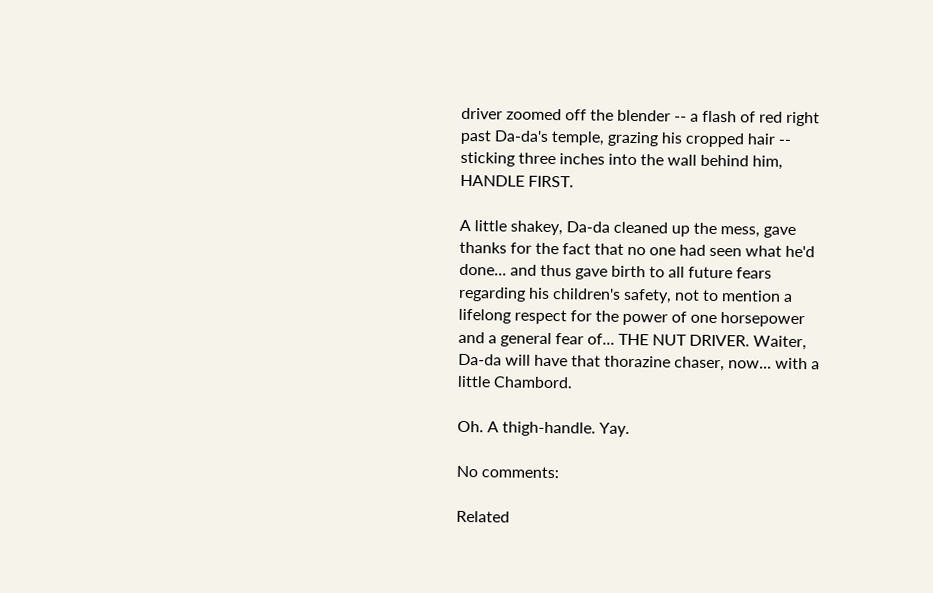driver zoomed off the blender -- a flash of red right past Da-da's temple, grazing his cropped hair -- sticking three inches into the wall behind him, HANDLE FIRST.

A little shakey, Da-da cleaned up the mess, gave thanks for the fact that no one had seen what he'd done... and thus gave birth to all future fears regarding his children's safety, not to mention a lifelong respect for the power of one horsepower and a general fear of... THE NUT DRIVER. Waiter, Da-da will have that thorazine chaser, now... with a little Chambord.

Oh. A thigh-handle. Yay.

No comments:

Related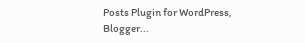Posts Plugin for WordPress, Blogger...